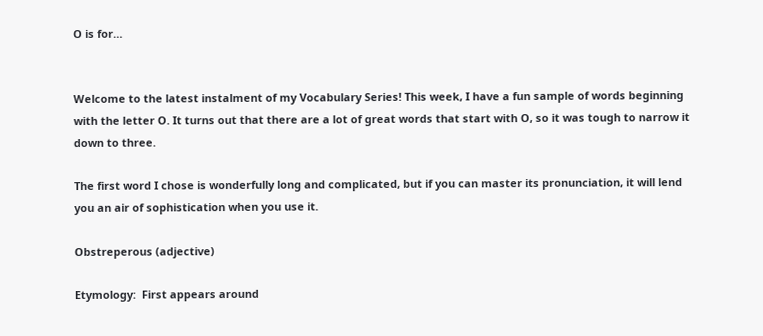O is for…


Welcome to the latest instalment of my Vocabulary Series! This week, I have a fun sample of words beginning with the letter O. It turns out that there are a lot of great words that start with O, so it was tough to narrow it down to three.

The first word I chose is wonderfully long and complicated, but if you can master its pronunciation, it will lend you an air of sophistication when you use it.

Obstreperous (adjective)

Etymology:  First appears around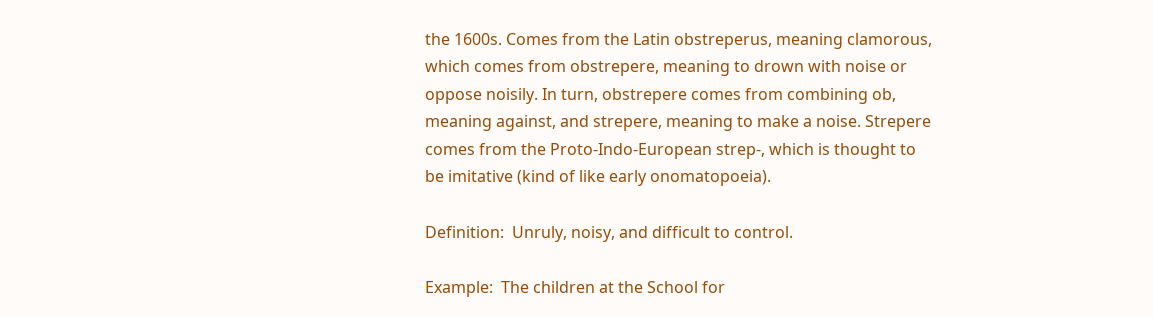the 1600s. Comes from the Latin obstreperus, meaning clamorous, which comes from obstrepere, meaning to drown with noise or oppose noisily. In turn, obstrepere comes from combining ob, meaning against, and strepere, meaning to make a noise. Strepere comes from the Proto-Indo-European strep-, which is thought to be imitative (kind of like early onomatopoeia).

Definition:  Unruly, noisy, and difficult to control.

Example:  The children at the School for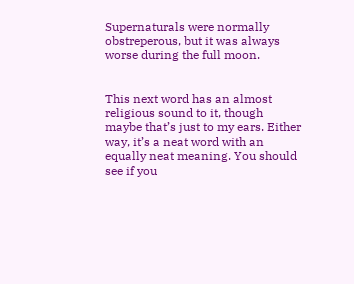Supernaturals were normally obstreperous, but it was always worse during the full moon.


This next word has an almost religious sound to it, though maybe that’s just to my ears. Either way, it’s a neat word with an equally neat meaning. You should see if you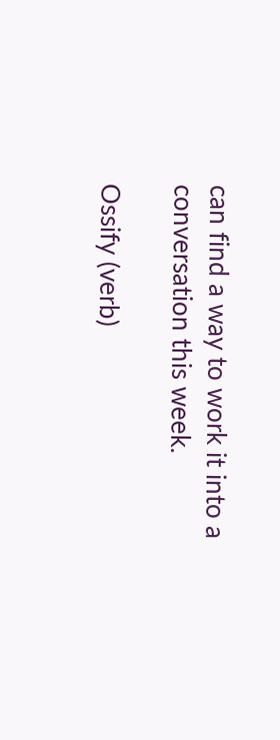can find a way to work it into a conversation this week.

Ossify (verb)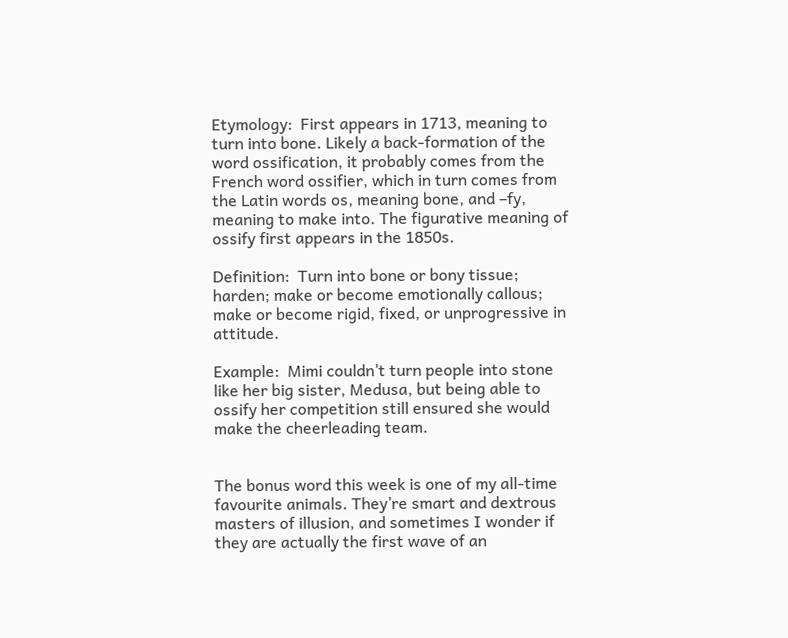Etymology:  First appears in 1713, meaning to turn into bone. Likely a back-formation of the word ossification, it probably comes from the French word ossifier, which in turn comes from the Latin words os, meaning bone, and –fy, meaning to make into. The figurative meaning of ossify first appears in the 1850s.

Definition:  Turn into bone or bony tissue; harden; make or become emotionally callous; make or become rigid, fixed, or unprogressive in attitude.

Example:  Mimi couldn’t turn people into stone like her big sister, Medusa, but being able to ossify her competition still ensured she would make the cheerleading team.


The bonus word this week is one of my all-time favourite animals. They’re smart and dextrous masters of illusion, and sometimes I wonder if they are actually the first wave of an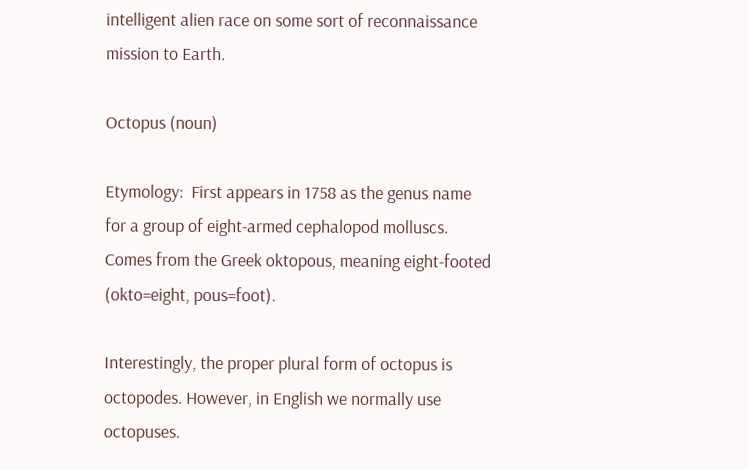intelligent alien race on some sort of reconnaissance mission to Earth.

Octopus (noun)

Etymology:  First appears in 1758 as the genus name for a group of eight-armed cephalopod molluscs. Comes from the Greek oktopous, meaning eight-footed (okto=eight, pous=foot).

Interestingly, the proper plural form of octopus is octopodes. However, in English we normally use octopuses.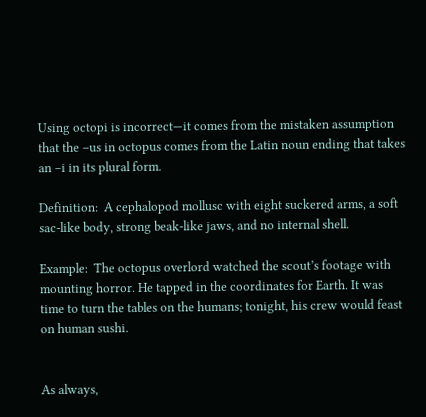Using octopi is incorrect—it comes from the mistaken assumption that the –us in octopus comes from the Latin noun ending that takes an –i in its plural form.

Definition:  A cephalopod mollusc with eight suckered arms, a soft sac-like body, strong beak-like jaws, and no internal shell.

Example:  The octopus overlord watched the scout’s footage with mounting horror. He tapped in the coordinates for Earth. It was time to turn the tables on the humans; tonight, his crew would feast on human sushi.


As always,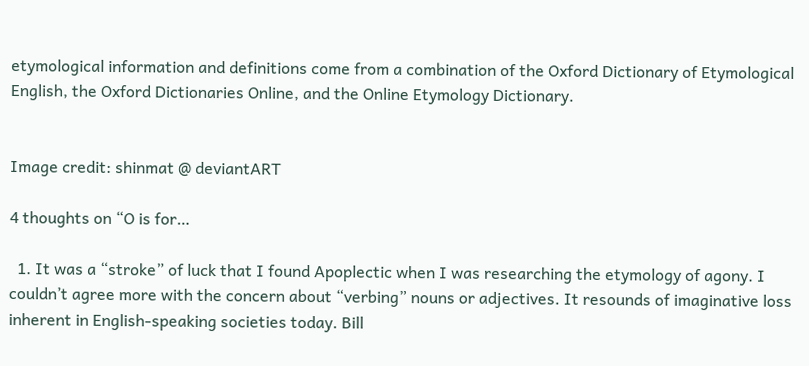etymological information and definitions come from a combination of the Oxford Dictionary of Etymological English, the Oxford Dictionaries Online, and the Online Etymology Dictionary.


Image credit: shinmat @ deviantART

4 thoughts on “O is for…

  1. It was a “stroke” of luck that I found Apoplectic when I was researching the etymology of agony. I couldn’t agree more with the concern about “verbing” nouns or adjectives. It resounds of imaginative loss inherent in English-speaking societies today. Bill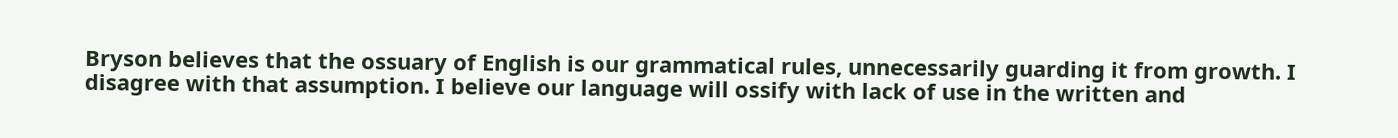Bryson believes that the ossuary of English is our grammatical rules, unnecessarily guarding it from growth. I disagree with that assumption. I believe our language will ossify with lack of use in the written and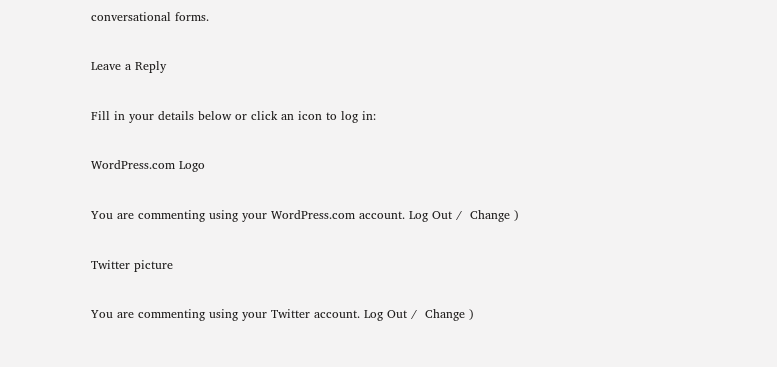conversational forms.

Leave a Reply

Fill in your details below or click an icon to log in:

WordPress.com Logo

You are commenting using your WordPress.com account. Log Out /  Change )

Twitter picture

You are commenting using your Twitter account. Log Out /  Change )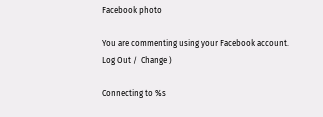Facebook photo

You are commenting using your Facebook account. Log Out /  Change )

Connecting to %s